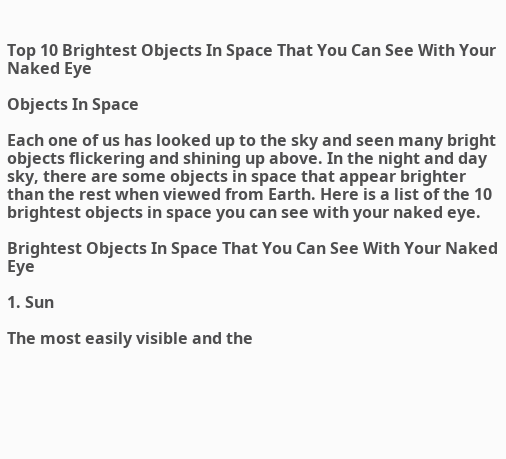Top 10 Brightest Objects In Space That You Can See With Your Naked Eye

Objects In Space

Each one of us has looked up to the sky and seen many bright objects flickering and shining up above. In the night and day sky, there are some objects in space that appear brighter than the rest when viewed from Earth. Here is a list of the 10 brightest objects in space you can see with your naked eye.

Brightest Objects In Space That You Can See With Your Naked Eye

1. Sun

The most easily visible and the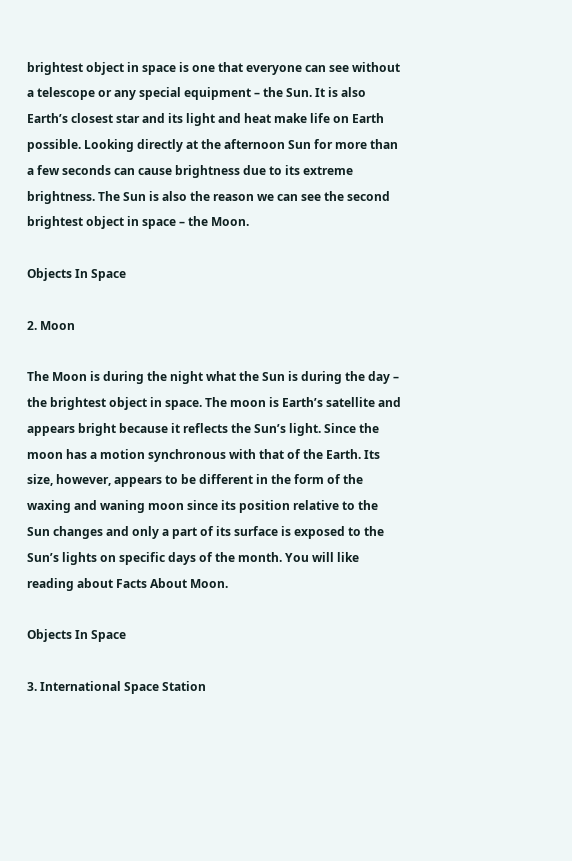brightest object in space is one that everyone can see without a telescope or any special equipment – the Sun. It is also Earth’s closest star and its light and heat make life on Earth possible. Looking directly at the afternoon Sun for more than a few seconds can cause brightness due to its extreme brightness. The Sun is also the reason we can see the second brightest object in space – the Moon.

Objects In Space

2. Moon

The Moon is during the night what the Sun is during the day – the brightest object in space. The moon is Earth’s satellite and appears bright because it reflects the Sun’s light. Since the moon has a motion synchronous with that of the Earth. Its size, however, appears to be different in the form of the waxing and waning moon since its position relative to the Sun changes and only a part of its surface is exposed to the Sun’s lights on specific days of the month. You will like reading about Facts About Moon.

Objects In Space

3. International Space Station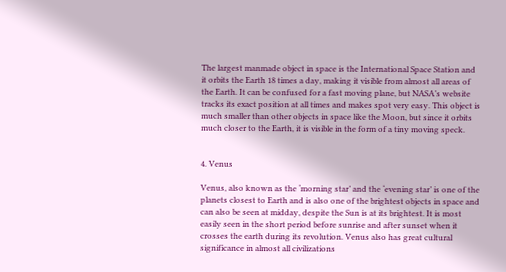The largest manmade object in space is the International Space Station and it orbits the Earth 18 times a day, making it visible from almost all areas of the Earth. It can be confused for a fast moving plane, but NASA’s website tracks its exact position at all times and makes spot very easy. This object is much smaller than other objects in space like the Moon, but since it orbits much closer to the Earth, it is visible in the form of a tiny moving speck.


4. Venus

Venus, also known as the ‘morning star’ and the ‘evening star’ is one of the planets closest to Earth and is also one of the brightest objects in space and can also be seen at midday, despite the Sun is at its brightest. It is most easily seen in the short period before sunrise and after sunset when it crosses the earth during its revolution. Venus also has great cultural significance in almost all civilizations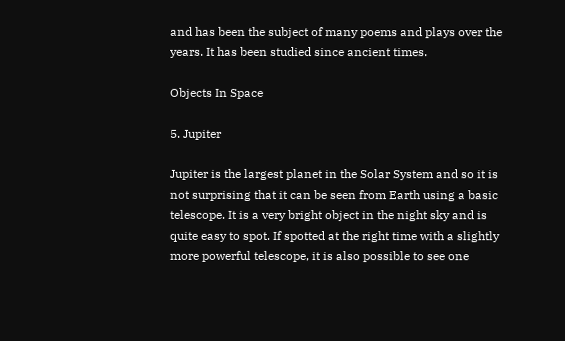and has been the subject of many poems and plays over the years. It has been studied since ancient times.

Objects In Space

5. Jupiter

Jupiter is the largest planet in the Solar System and so it is not surprising that it can be seen from Earth using a basic telescope. It is a very bright object in the night sky and is quite easy to spot. If spotted at the right time with a slightly more powerful telescope, it is also possible to see one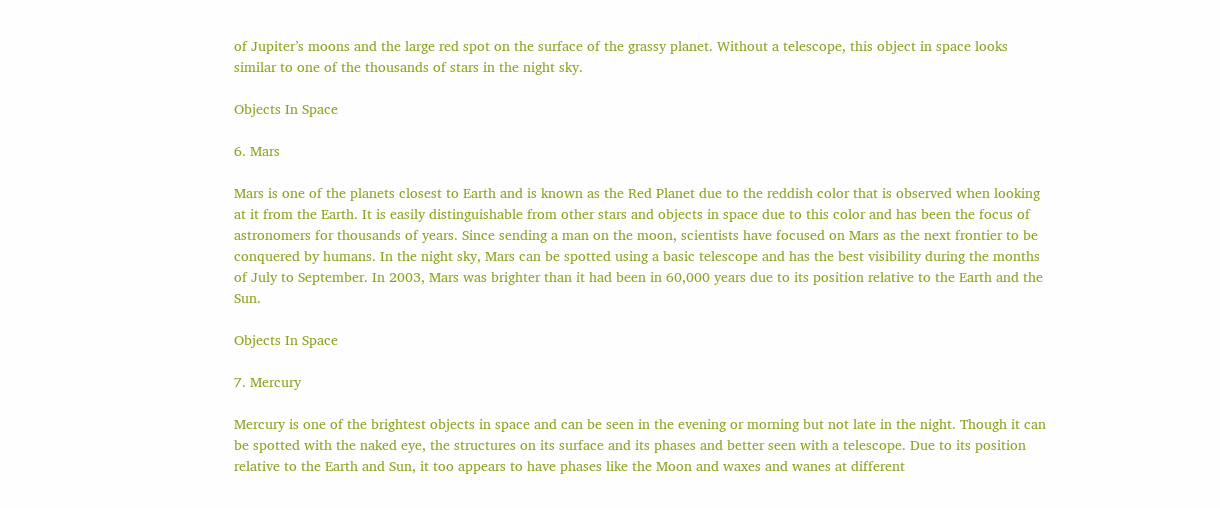of Jupiter’s moons and the large red spot on the surface of the grassy planet. Without a telescope, this object in space looks similar to one of the thousands of stars in the night sky.

Objects In Space

6. Mars

Mars is one of the planets closest to Earth and is known as the Red Planet due to the reddish color that is observed when looking at it from the Earth. It is easily distinguishable from other stars and objects in space due to this color and has been the focus of astronomers for thousands of years. Since sending a man on the moon, scientists have focused on Mars as the next frontier to be conquered by humans. In the night sky, Mars can be spotted using a basic telescope and has the best visibility during the months of July to September. In 2003, Mars was brighter than it had been in 60,000 years due to its position relative to the Earth and the Sun.

Objects In Space

7. Mercury

Mercury is one of the brightest objects in space and can be seen in the evening or morning but not late in the night. Though it can be spotted with the naked eye, the structures on its surface and its phases and better seen with a telescope. Due to its position relative to the Earth and Sun, it too appears to have phases like the Moon and waxes and wanes at different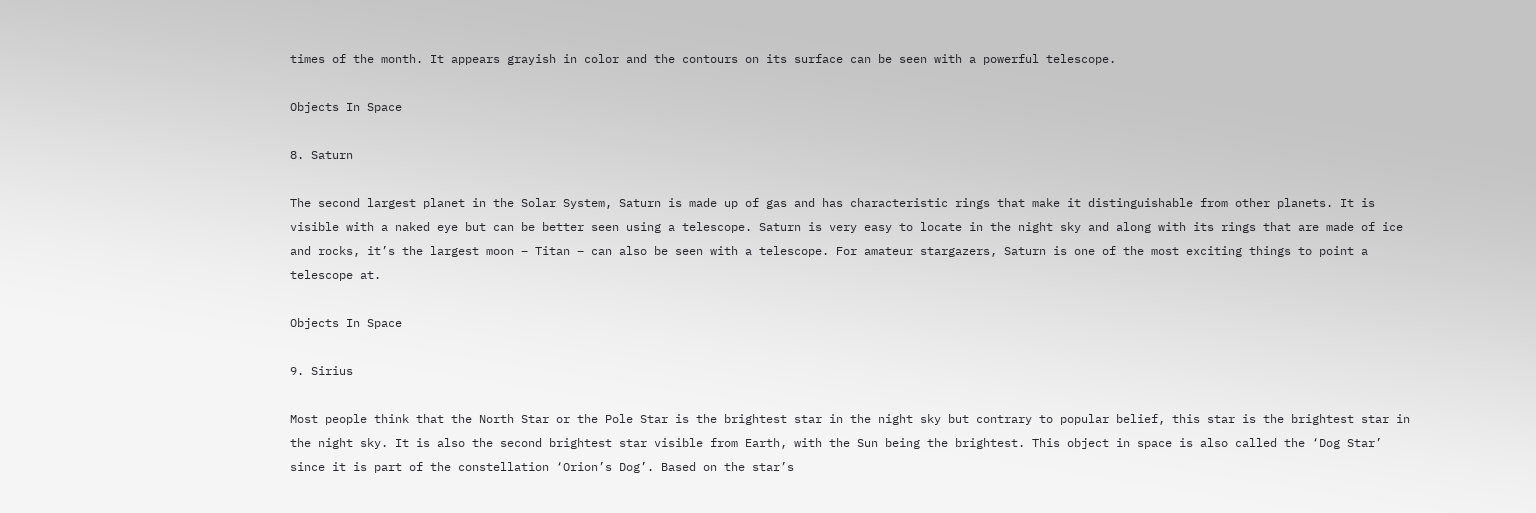times of the month. It appears grayish in color and the contours on its surface can be seen with a powerful telescope.

Objects In Space

8. Saturn

The second largest planet in the Solar System, Saturn is made up of gas and has characteristic rings that make it distinguishable from other planets. It is visible with a naked eye but can be better seen using a telescope. Saturn is very easy to locate in the night sky and along with its rings that are made of ice and rocks, it’s the largest moon – Titan – can also be seen with a telescope. For amateur stargazers, Saturn is one of the most exciting things to point a telescope at.

Objects In Space

9. Sirius

Most people think that the North Star or the Pole Star is the brightest star in the night sky but contrary to popular belief, this star is the brightest star in the night sky. It is also the second brightest star visible from Earth, with the Sun being the brightest. This object in space is also called the ‘Dog Star’ since it is part of the constellation ‘Orion’s Dog’. Based on the star’s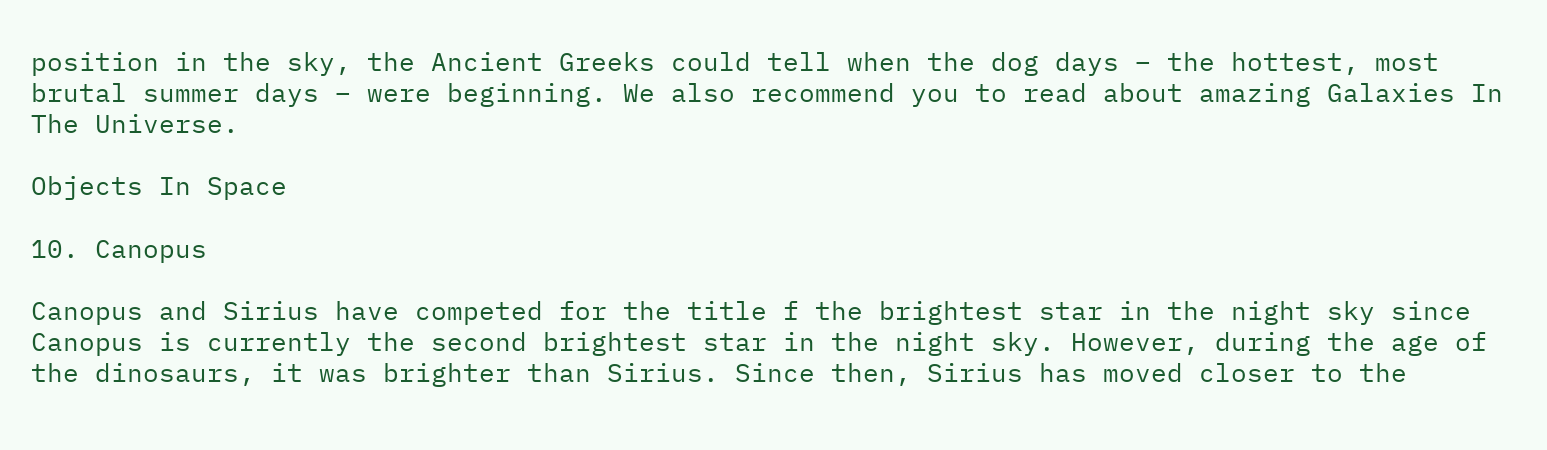position in the sky, the Ancient Greeks could tell when the dog days – the hottest, most brutal summer days – were beginning. We also recommend you to read about amazing Galaxies In The Universe.

Objects In Space

10. Canopus

Canopus and Sirius have competed for the title f the brightest star in the night sky since Canopus is currently the second brightest star in the night sky. However, during the age of the dinosaurs, it was brighter than Sirius. Since then, Sirius has moved closer to the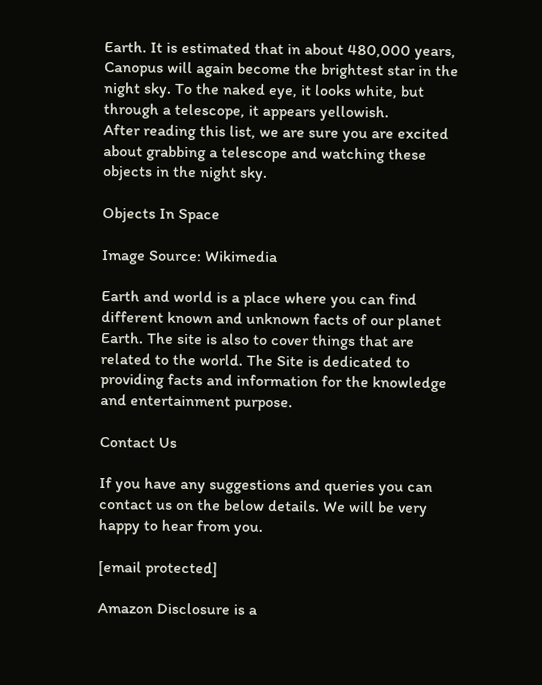Earth. It is estimated that in about 480,000 years, Canopus will again become the brightest star in the night sky. To the naked eye, it looks white, but through a telescope, it appears yellowish.
After reading this list, we are sure you are excited about grabbing a telescope and watching these objects in the night sky.

Objects In Space

Image Source: Wikimedia

Earth and world is a place where you can find different known and unknown facts of our planet Earth. The site is also to cover things that are related to the world. The Site is dedicated to providing facts and information for the knowledge and entertainment purpose.

Contact Us

If you have any suggestions and queries you can contact us on the below details. We will be very happy to hear from you.

[email protected]

Amazon Disclosure is a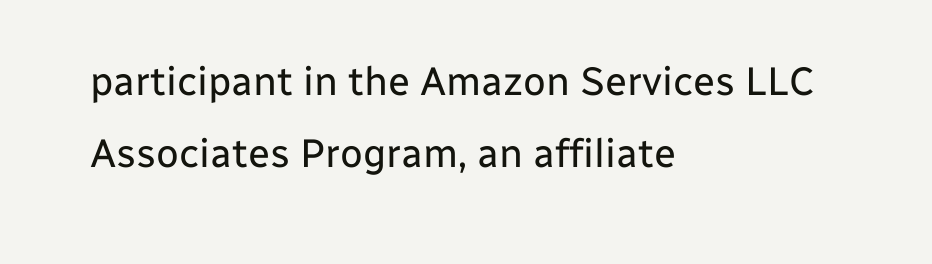participant in the Amazon Services LLC Associates Program, an affiliate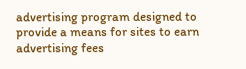advertising program designed to provide a means for sites to earn advertising fees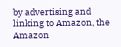by advertising and linking to Amazon, the Amazon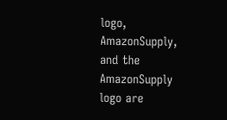logo, AmazonSupply, and the AmazonSupply logo are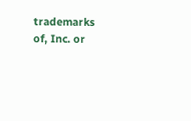trademarks of, Inc. or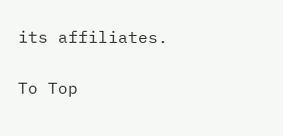its affiliates.

To Top